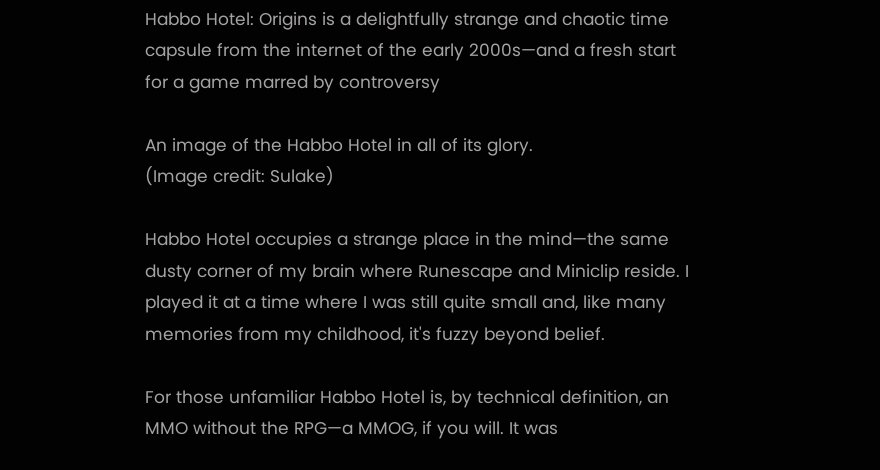Habbo Hotel: Origins is a delightfully strange and chaotic time capsule from the internet of the early 2000s—and a fresh start for a game marred by controversy

An image of the Habbo Hotel in all of its glory.
(Image credit: Sulake)

Habbo Hotel occupies a strange place in the mind—the same dusty corner of my brain where Runescape and Miniclip reside. I played it at a time where I was still quite small and, like many memories from my childhood, it's fuzzy beyond belief.

For those unfamiliar Habbo Hotel is, by technical definition, an MMO without the RPG—a MMOG, if you will. It was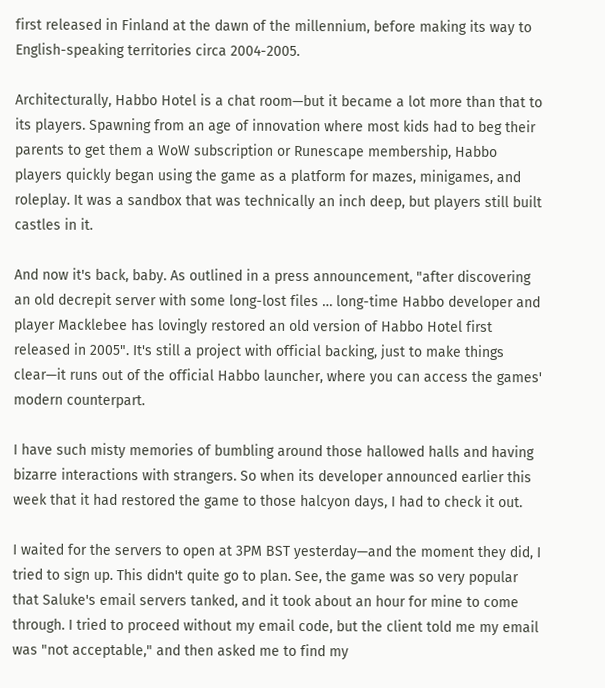first released in Finland at the dawn of the millennium, before making its way to English-speaking territories circa 2004-2005.

Architecturally, Habbo Hotel is a chat room—but it became a lot more than that to its players. Spawning from an age of innovation where most kids had to beg their parents to get them a WoW subscription or Runescape membership, Habbo players quickly began using the game as a platform for mazes, minigames, and roleplay. It was a sandbox that was technically an inch deep, but players still built castles in it.

And now it's back, baby. As outlined in a press announcement, "after discovering an old decrepit server with some long-lost files … long-time Habbo developer and player Macklebee has lovingly restored an old version of Habbo Hotel first released in 2005". It's still a project with official backing, just to make things clear—it runs out of the official Habbo launcher, where you can access the games' modern counterpart.

I have such misty memories of bumbling around those hallowed halls and having bizarre interactions with strangers. So when its developer announced earlier this week that it had restored the game to those halcyon days, I had to check it out.

I waited for the servers to open at 3PM BST yesterday—and the moment they did, I tried to sign up. This didn't quite go to plan. See, the game was so very popular that Saluke's email servers tanked, and it took about an hour for mine to come through. I tried to proceed without my email code, but the client told me my email was "not acceptable," and then asked me to find my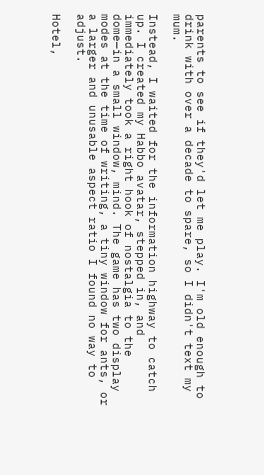parents to see if they'd let me play. I'm old enough to drink with over a decade to spare, so I didn't text my mum.

Instead, I waited for the information highway to catch up. I created my Habbo avatar, stepped in, and immediately took a right hook of nostalgia to the dome—in a small window, mind. The game has two display modes at the time of writing, a tiny window for ants, or a larger and unusable aspect ratio I found no way to adjust.

Hotel,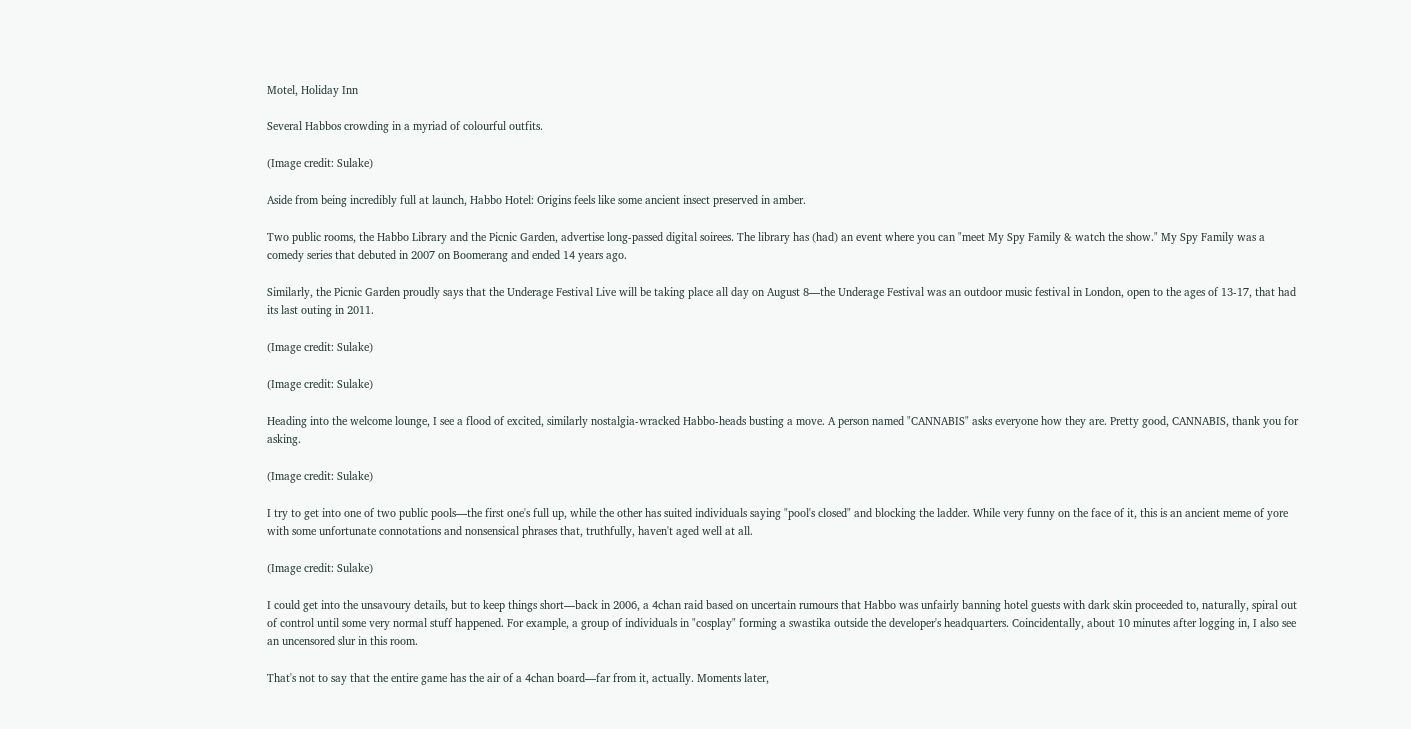Motel, Holiday Inn

Several Habbos crowding in a myriad of colourful outfits.

(Image credit: Sulake)

Aside from being incredibly full at launch, Habbo Hotel: Origins feels like some ancient insect preserved in amber.

Two public rooms, the Habbo Library and the Picnic Garden, advertise long-passed digital soirees. The library has (had) an event where you can "meet My Spy Family & watch the show." My Spy Family was a comedy series that debuted in 2007 on Boomerang and ended 14 years ago.

Similarly, the Picnic Garden proudly says that the Underage Festival Live will be taking place all day on August 8—the Underage Festival was an outdoor music festival in London, open to the ages of 13-17, that had its last outing in 2011.

(Image credit: Sulake)

(Image credit: Sulake)

Heading into the welcome lounge, I see a flood of excited, similarly nostalgia-wracked Habbo-heads busting a move. A person named "CANNABIS" asks everyone how they are. Pretty good, CANNABIS, thank you for asking.

(Image credit: Sulake)

I try to get into one of two public pools—the first one's full up, while the other has suited individuals saying "pool's closed" and blocking the ladder. While very funny on the face of it, this is an ancient meme of yore with some unfortunate connotations and nonsensical phrases that, truthfully, haven't aged well at all.

(Image credit: Sulake)

I could get into the unsavoury details, but to keep things short—back in 2006, a 4chan raid based on uncertain rumours that Habbo was unfairly banning hotel guests with dark skin proceeded to, naturally, spiral out of control until some very normal stuff happened. For example, a group of individuals in "cosplay" forming a swastika outside the developer's headquarters. Coincidentally, about 10 minutes after logging in, I also see an uncensored slur in this room.

That's not to say that the entire game has the air of a 4chan board—far from it, actually. Moments later,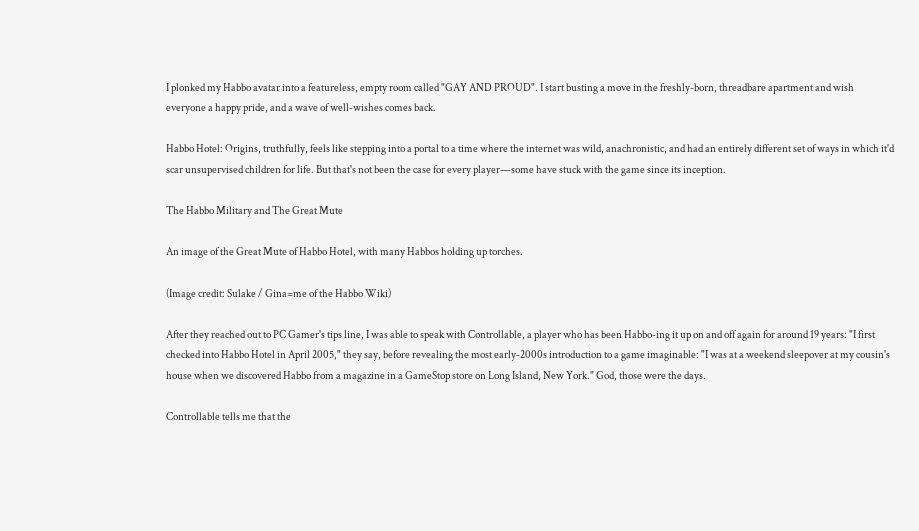I plonked my Habbo avatar into a featureless, empty room called "GAY AND PROUD". I start busting a move in the freshly-born, threadbare apartment and wish everyone a happy pride, and a wave of well-wishes comes back.

Habbo Hotel: Origins, truthfully, feels like stepping into a portal to a time where the internet was wild, anachronistic, and had an entirely different set of ways in which it'd scar unsupervised children for life. But that's not been the case for every player—some have stuck with the game since its inception.

The Habbo Military and The Great Mute

An image of the Great Mute of Habbo Hotel, with many Habbos holding up torches.

(Image credit: Sulake / Gina=me of the Habbo Wiki)

After they reached out to PC Gamer's tips line, I was able to speak with Controllable, a player who has been Habbo-ing it up on and off again for around 19 years: "I first checked into Habbo Hotel in April 2005," they say, before revealing the most early-2000s introduction to a game imaginable: "I was at a weekend sleepover at my cousin's house when we discovered Habbo from a magazine in a GameStop store on Long Island, New York." God, those were the days.

Controllable tells me that the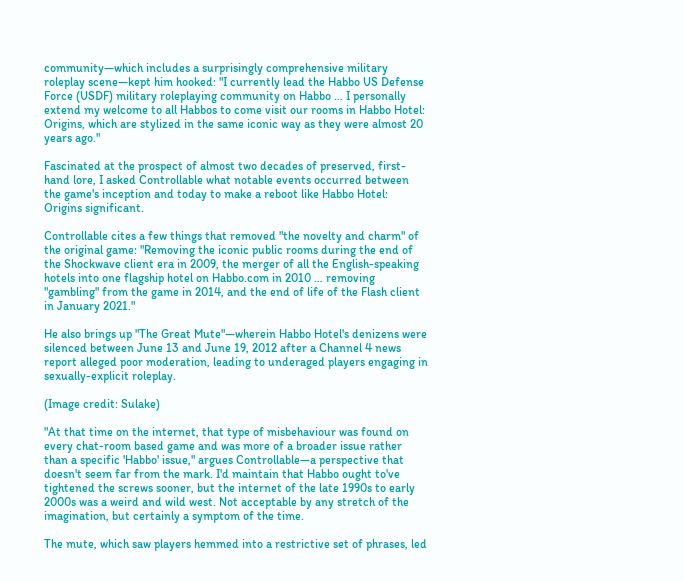community—which includes a surprisingly comprehensive military roleplay scene—kept him hooked: "I currently lead the Habbo US Defense Force (USDF) military roleplaying community on Habbo … I personally extend my welcome to all Habbos to come visit our rooms in Habbo Hotel: Origins, which are stylized in the same iconic way as they were almost 20 years ago."

Fascinated at the prospect of almost two decades of preserved, first-hand lore, I asked Controllable what notable events occurred between the game's inception and today to make a reboot like Habbo Hotel: Origins significant.

Controllable cites a few things that removed "the novelty and charm" of the original game: "Removing the iconic public rooms during the end of the Shockwave client era in 2009, the merger of all the English-speaking hotels into one flagship hotel on Habbo.com in 2010 … removing "gambling" from the game in 2014, and the end of life of the Flash client in January 2021."

He also brings up "The Great Mute"—wherein Habbo Hotel's denizens were silenced between June 13 and June 19, 2012 after a Channel 4 news report alleged poor moderation, leading to underaged players engaging in sexually-explicit roleplay.

(Image credit: Sulake)

"At that time on the internet, that type of misbehaviour was found on every chat-room based game and was more of a broader issue rather than a specific 'Habbo' issue," argues Controllable—a perspective that doesn't seem far from the mark. I'd maintain that Habbo ought to've tightened the screws sooner, but the internet of the late 1990s to early 2000s was a weird and wild west. Not acceptable by any stretch of the imagination, but certainly a symptom of the time.

The mute, which saw players hemmed into a restrictive set of phrases, led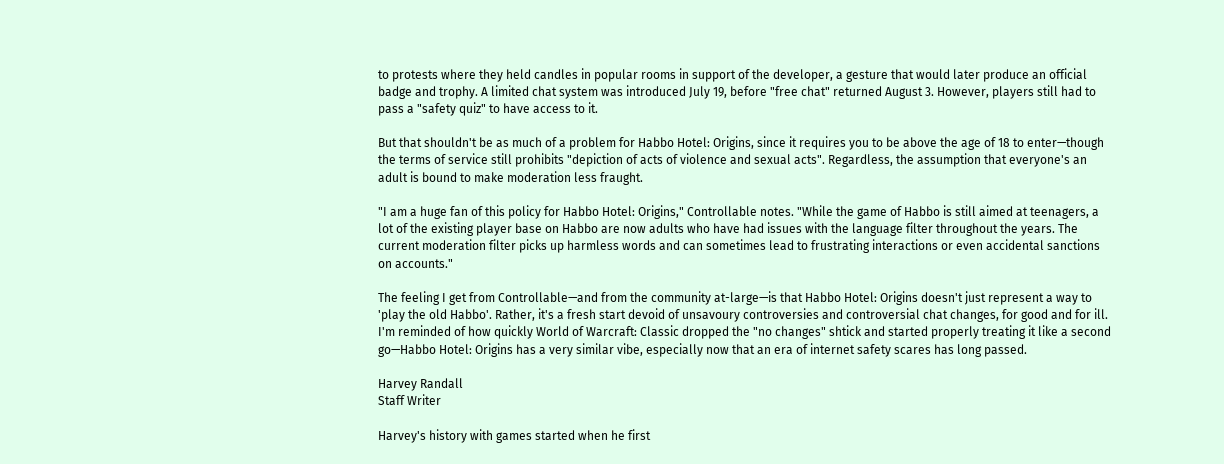to protests where they held candles in popular rooms in support of the developer, a gesture that would later produce an official badge and trophy. A limited chat system was introduced July 19, before "free chat" returned August 3. However, players still had to pass a "safety quiz" to have access to it.

But that shouldn't be as much of a problem for Habbo Hotel: Origins, since it requires you to be above the age of 18 to enter—though the terms of service still prohibits "depiction of acts of violence and sexual acts". Regardless, the assumption that everyone's an adult is bound to make moderation less fraught.

"I am a huge fan of this policy for Habbo Hotel: Origins," Controllable notes. "While the game of Habbo is still aimed at teenagers, a lot of the existing player base on Habbo are now adults who have had issues with the language filter throughout the years. The current moderation filter picks up harmless words and can sometimes lead to frustrating interactions or even accidental sanctions on accounts."

The feeling I get from Controllable—and from the community at-large—is that Habbo Hotel: Origins doesn't just represent a way to 'play the old Habbo'. Rather, it's a fresh start devoid of unsavoury controversies and controversial chat changes, for good and for ill. I'm reminded of how quickly World of Warcraft: Classic dropped the "no changes" shtick and started properly treating it like a second go—Habbo Hotel: Origins has a very similar vibe, especially now that an era of internet safety scares has long passed.

Harvey Randall
Staff Writer

Harvey's history with games started when he first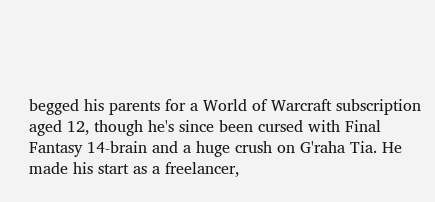begged his parents for a World of Warcraft subscription aged 12, though he's since been cursed with Final Fantasy 14-brain and a huge crush on G'raha Tia. He made his start as a freelancer,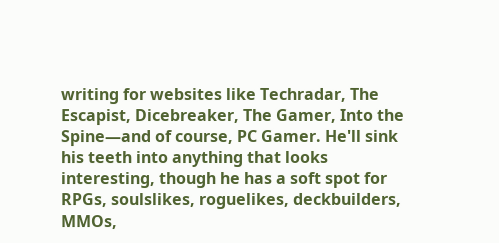writing for websites like Techradar, The Escapist, Dicebreaker, The Gamer, Into the Spine—and of course, PC Gamer. He'll sink his teeth into anything that looks interesting, though he has a soft spot for RPGs, soulslikes, roguelikes, deckbuilders, MMOs,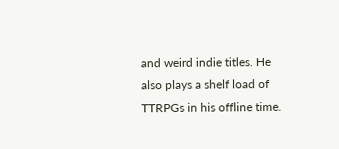and weird indie titles. He also plays a shelf load of TTRPGs in his offline time.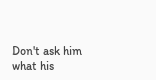Don't ask him what his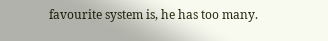favourite system is, he has too many.